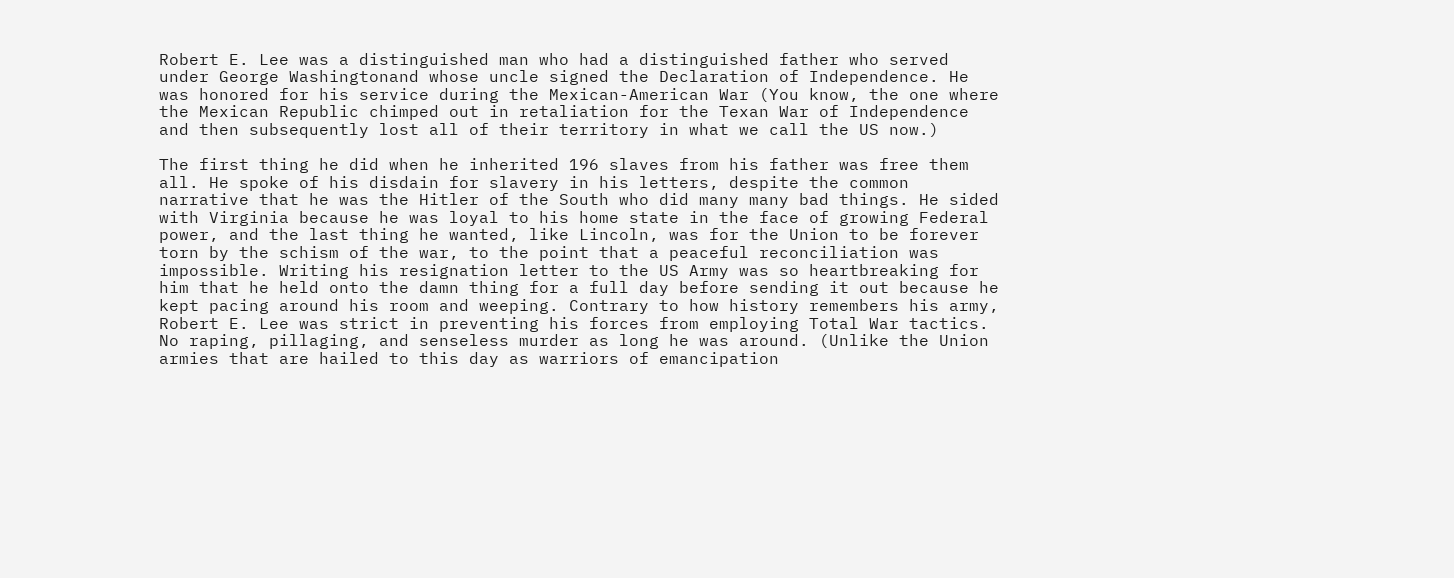Robert E. Lee was a distinguished man who had a distinguished father who served under George Washingtonand whose uncle signed the Declaration of Independence. He was honored for his service during the Mexican-American War (You know, the one where the Mexican Republic chimped out in retaliation for the Texan War of Independence and then subsequently lost all of their territory in what we call the US now.)

The first thing he did when he inherited 196 slaves from his father was free them all. He spoke of his disdain for slavery in his letters, despite the common narrative that he was the Hitler of the South who did many many bad things. He sided with Virginia because he was loyal to his home state in the face of growing Federal power, and the last thing he wanted, like Lincoln, was for the Union to be forever torn by the schism of the war, to the point that a peaceful reconciliation was impossible. Writing his resignation letter to the US Army was so heartbreaking for him that he held onto the damn thing for a full day before sending it out because he kept pacing around his room and weeping. Contrary to how history remembers his army, Robert E. Lee was strict in preventing his forces from employing Total War tactics. No raping, pillaging, and senseless murder as long he was around. (Unlike the Union armies that are hailed to this day as warriors of emancipation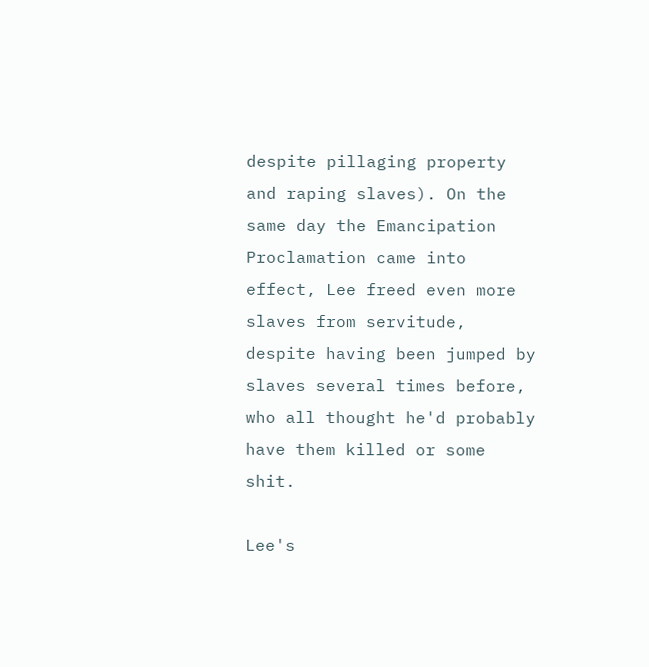despite pillaging property and raping slaves). On the same day the Emancipation Proclamation came into effect, Lee freed even more slaves from servitude, despite having been jumped by slaves several times before, who all thought he'd probably have them killed or some shit.

Lee's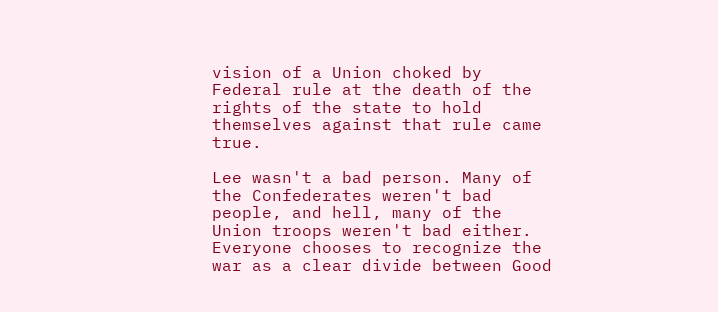vision of a Union choked by Federal rule at the death of the rights of the state to hold themselves against that rule came true.

Lee wasn't a bad person. Many of the Confederates weren't bad people, and hell, many of the Union troops weren't bad either. Everyone chooses to recognize the war as a clear divide between Good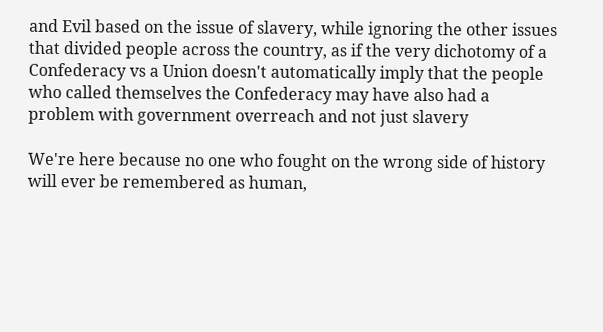and Evil based on the issue of slavery, while ignoring the other issues that divided people across the country, as if the very dichotomy of a Confederacy vs a Union doesn't automatically imply that the people who called themselves the Confederacy may have also had a problem with government overreach and not just slavery

We're here because no one who fought on the wrong side of history will ever be remembered as human,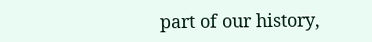part of our history,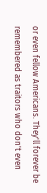or even fellow Americans. They'll forever be remembered as traitors who don't even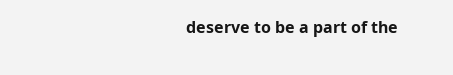deserve to be a part of the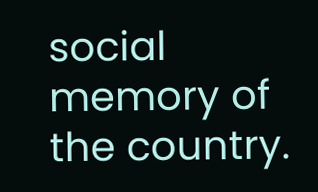social memory of the country.